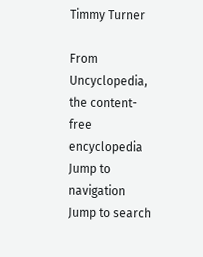Timmy Turner

From Uncyclopedia, the content-free encyclopedia
Jump to navigation Jump to search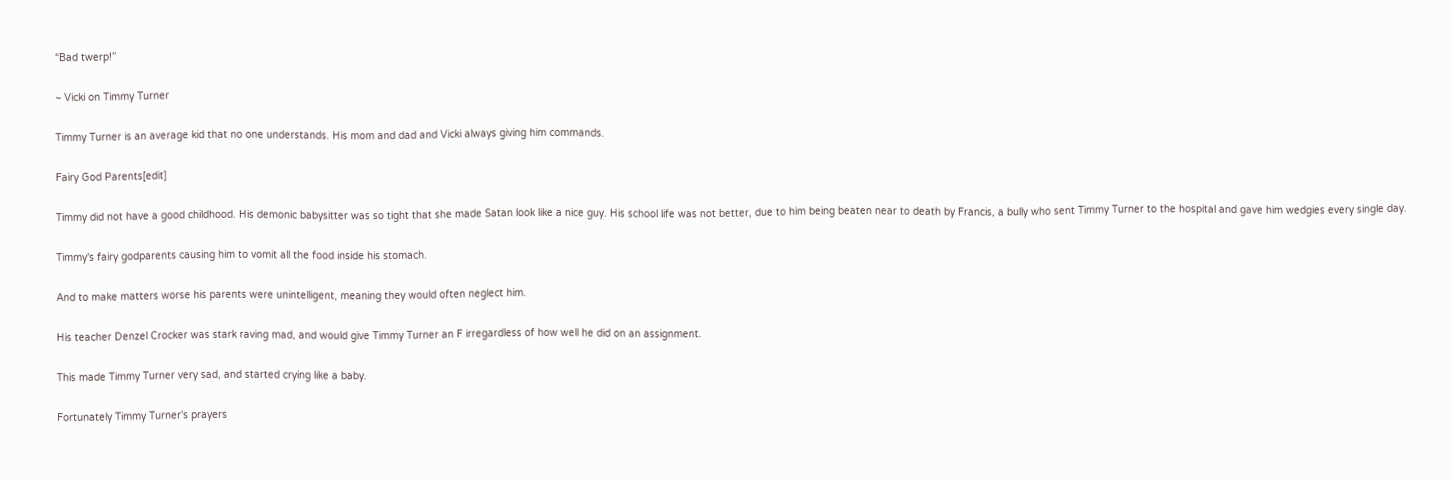“Bad twerp!”

~ Vicki on Timmy Turner

Timmy Turner is an average kid that no one understands. His mom and dad and Vicki always giving him commands.

Fairy God Parents[edit]

Timmy did not have a good childhood. His demonic babysitter was so tight that she made Satan look like a nice guy. His school life was not better, due to him being beaten near to death by Francis, a bully who sent Timmy Turner to the hospital and gave him wedgies every single day.

Timmy's fairy godparents causing him to vomit all the food inside his stomach.

And to make matters worse his parents were unintelligent, meaning they would often neglect him.

His teacher Denzel Crocker was stark raving mad, and would give Timmy Turner an F irregardless of how well he did on an assignment.

This made Timmy Turner very sad, and started crying like a baby.

Fortunately Timmy Turner's prayers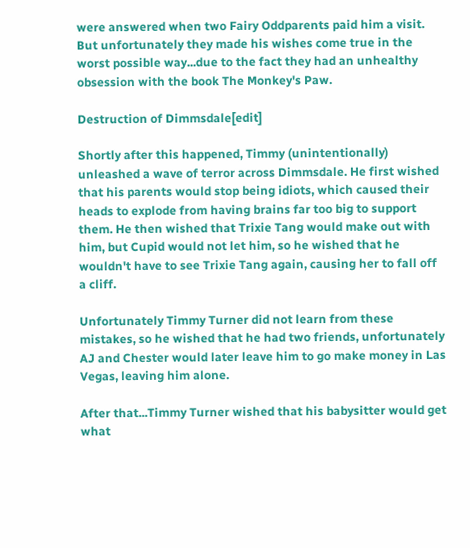were answered when two Fairy Oddparents paid him a visit. But unfortunately they made his wishes come true in the worst possible way...due to the fact they had an unhealthy obsession with the book The Monkey's Paw.

Destruction of Dimmsdale[edit]

Shortly after this happened, Timmy (unintentionally) unleashed a wave of terror across Dimmsdale. He first wished that his parents would stop being idiots, which caused their heads to explode from having brains far too big to support them. He then wished that Trixie Tang would make out with him, but Cupid would not let him, so he wished that he wouldn't have to see Trixie Tang again, causing her to fall off a cliff.

Unfortunately Timmy Turner did not learn from these mistakes, so he wished that he had two friends, unfortunately AJ and Chester would later leave him to go make money in Las Vegas, leaving him alone.

After that...Timmy Turner wished that his babysitter would get what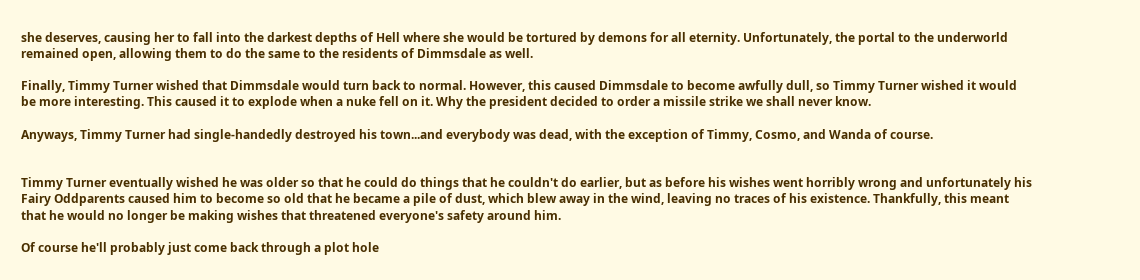she deserves, causing her to fall into the darkest depths of Hell where she would be tortured by demons for all eternity. Unfortunately, the portal to the underworld remained open, allowing them to do the same to the residents of Dimmsdale as well.

Finally, Timmy Turner wished that Dimmsdale would turn back to normal. However, this caused Dimmsdale to become awfully dull, so Timmy Turner wished it would be more interesting. This caused it to explode when a nuke fell on it. Why the president decided to order a missile strike we shall never know.

Anyways, Timmy Turner had single-handedly destroyed his town...and everybody was dead, with the exception of Timmy, Cosmo, and Wanda of course.


Timmy Turner eventually wished he was older so that he could do things that he couldn't do earlier, but as before his wishes went horribly wrong and unfortunately his Fairy Oddparents caused him to become so old that he became a pile of dust, which blew away in the wind, leaving no traces of his existence. Thankfully, this meant that he would no longer be making wishes that threatened everyone's safety around him.

Of course he'll probably just come back through a plot hole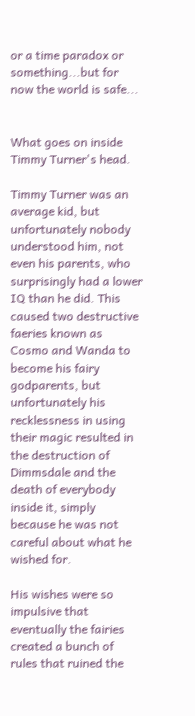or a time paradox or something...but for now the world is safe...


What goes on inside Timmy Turner's head.

Timmy Turner was an average kid, but unfortunately nobody understood him, not even his parents, who surprisingly had a lower IQ than he did. This caused two destructive faeries known as Cosmo and Wanda to become his fairy godparents, but unfortunately his recklessness in using their magic resulted in the destruction of Dimmsdale and the death of everybody inside it, simply because he was not careful about what he wished for.

His wishes were so impulsive that eventually the fairies created a bunch of rules that ruined the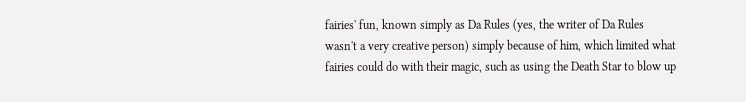fairies' fun, known simply as Da Rules (yes, the writer of Da Rules wasn't a very creative person) simply because of him, which limited what fairies could do with their magic, such as using the Death Star to blow up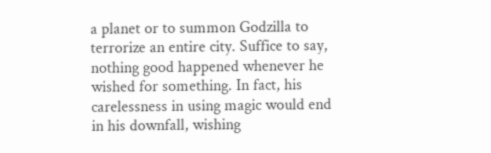a planet or to summon Godzilla to terrorize an entire city. Suffice to say, nothing good happened whenever he wished for something. In fact, his carelessness in using magic would end in his downfall, wishing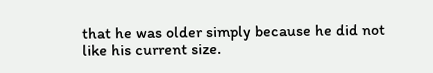that he was older simply because he did not like his current size.